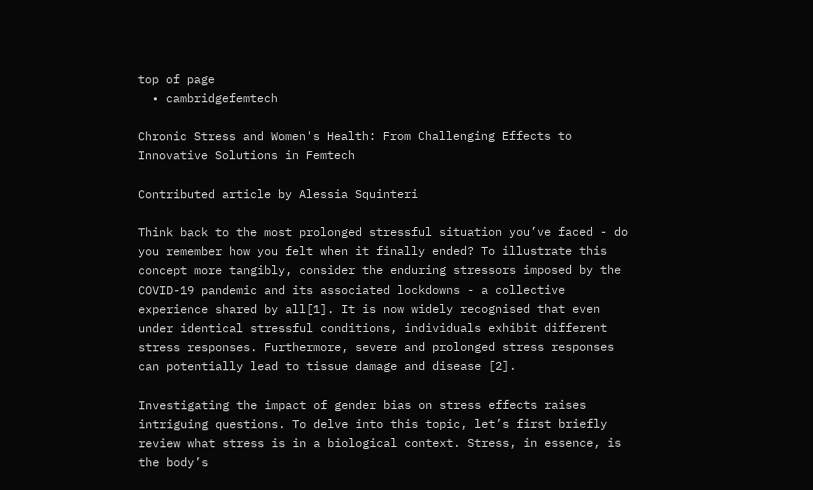top of page
  • cambridgefemtech

Chronic Stress and Women's Health: From Challenging Effects to Innovative Solutions in Femtech

Contributed article by Alessia Squinteri

Think back to the most prolonged stressful situation you’ve faced - do you remember how you felt when it finally ended? To illustrate this concept more tangibly, consider the enduring stressors imposed by the COVID-19 pandemic and its associated lockdowns - a collective experience shared by all[1]. It is now widely recognised that even under identical stressful conditions, individuals exhibit different stress responses. Furthermore, severe and prolonged stress responses can potentially lead to tissue damage and disease [2].

Investigating the impact of gender bias on stress effects raises intriguing questions. To delve into this topic, let’s first briefly review what stress is in a biological context. Stress, in essence, is the body’s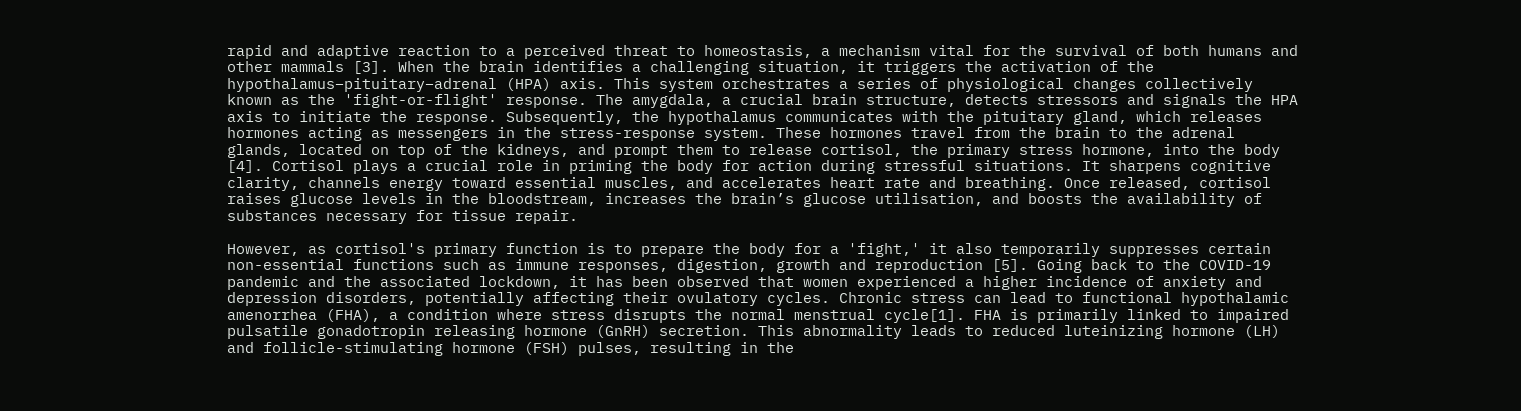rapid and adaptive reaction to a perceived threat to homeostasis, a mechanism vital for the survival of both humans and other mammals [3]. When the brain identifies a challenging situation, it triggers the activation of the hypothalamus–pituitary–adrenal (HPA) axis. This system orchestrates a series of physiological changes collectively known as the 'fight-or-flight' response. The amygdala, a crucial brain structure, detects stressors and signals the HPA axis to initiate the response. Subsequently, the hypothalamus communicates with the pituitary gland, which releases hormones acting as messengers in the stress-response system. These hormones travel from the brain to the adrenal glands, located on top of the kidneys, and prompt them to release cortisol, the primary stress hormone, into the body [4]. Cortisol plays a crucial role in priming the body for action during stressful situations. It sharpens cognitive clarity, channels energy toward essential muscles, and accelerates heart rate and breathing. Once released, cortisol raises glucose levels in the bloodstream, increases the brain’s glucose utilisation, and boosts the availability of substances necessary for tissue repair.

However, as cortisol's primary function is to prepare the body for a 'fight,' it also temporarily suppresses certain non-essential functions such as immune responses, digestion, growth and reproduction [5]. Going back to the COVID-19 pandemic and the associated lockdown, it has been observed that women experienced a higher incidence of anxiety and depression disorders, potentially affecting their ovulatory cycles. Chronic stress can lead to functional hypothalamic amenorrhea (FHA), a condition where stress disrupts the normal menstrual cycle[1]. FHA is primarily linked to impaired pulsatile gonadotropin releasing hormone (GnRH) secretion. This abnormality leads to reduced luteinizing hormone (LH) and follicle-stimulating hormone (FSH) pulses, resulting in the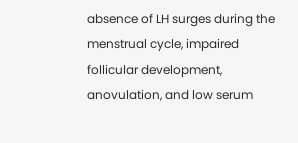absence of LH surges during the menstrual cycle, impaired follicular development, anovulation, and low serum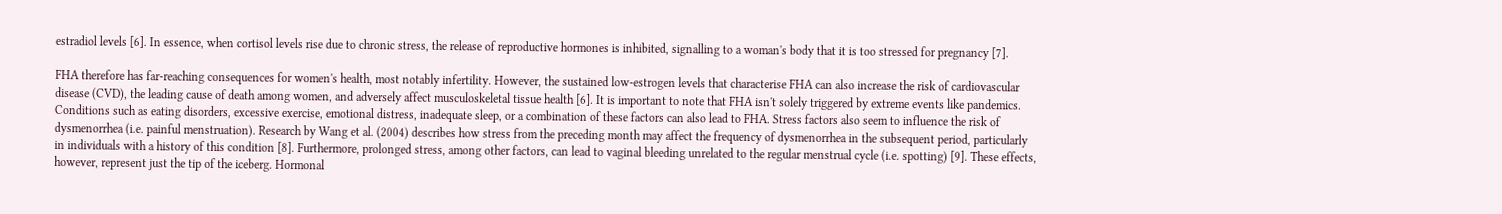estradiol levels [6]. In essence, when cortisol levels rise due to chronic stress, the release of reproductive hormones is inhibited, signalling to a woman's body that it is too stressed for pregnancy [7].

FHA therefore has far-reaching consequences for women's health, most notably infertility. However, the sustained low-estrogen levels that characterise FHA can also increase the risk of cardiovascular disease (CVD), the leading cause of death among women, and adversely affect musculoskeletal tissue health [6]. It is important to note that FHA isn't solely triggered by extreme events like pandemics. Conditions such as eating disorders, excessive exercise, emotional distress, inadequate sleep, or a combination of these factors can also lead to FHA. Stress factors also seem to influence the risk of dysmenorrhea (i.e. painful menstruation). Research by Wang et al. (2004) describes how stress from the preceding month may affect the frequency of dysmenorrhea in the subsequent period, particularly in individuals with a history of this condition [8]. Furthermore, prolonged stress, among other factors, can lead to vaginal bleeding unrelated to the regular menstrual cycle (i.e. spotting) [9]. These effects, however, represent just the tip of the iceberg. Hormonal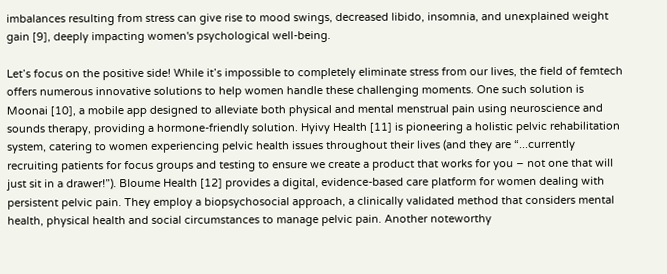imbalances resulting from stress can give rise to mood swings, decreased libido, insomnia, and unexplained weight gain [9], deeply impacting women's psychological well-being.

Let’s focus on the positive side! While it’s impossible to completely eliminate stress from our lives, the field of femtech offers numerous innovative solutions to help women handle these challenging moments. One such solution is Moonai [10], a mobile app designed to alleviate both physical and mental menstrual pain using neuroscience and sounds therapy, providing a hormone-friendly solution. Hyivy Health [11] is pioneering a holistic pelvic rehabilitation system, catering to women experiencing pelvic health issues throughout their lives (and they are “...currently recruiting patients for focus groups and testing to ensure we create a product that works for you – not one that will just sit in a drawer!”). Bloume Health [12] provides a digital, evidence-based care platform for women dealing with persistent pelvic pain. They employ a biopsychosocial approach, a clinically validated method that considers mental health, physical health and social circumstances to manage pelvic pain. Another noteworthy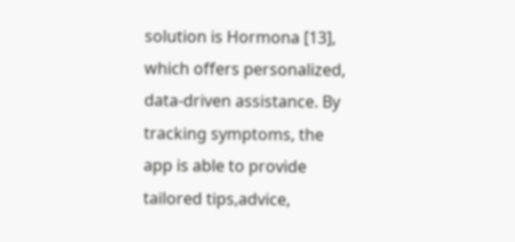solution is Hormona [13], which offers personalized, data-driven assistance. By tracking symptoms, the app is able to provide tailored tips,advice,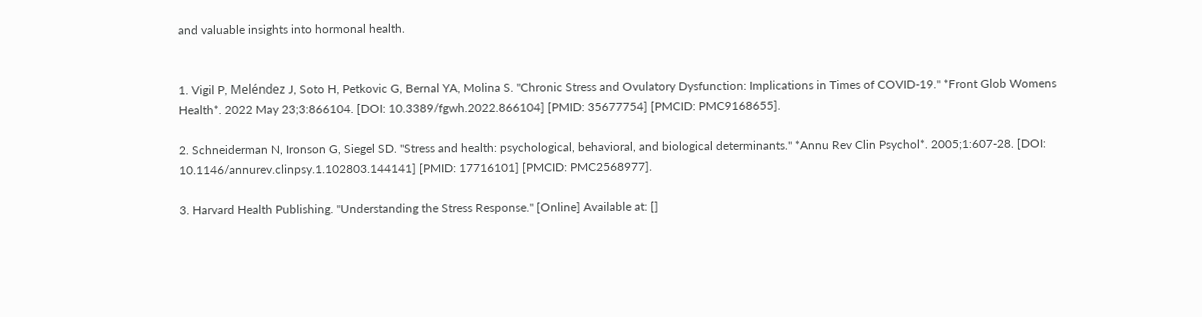and valuable insights into hormonal health.


1. Vigil P, Meléndez J, Soto H, Petkovic G, Bernal YA, Molina S. "Chronic Stress and Ovulatory Dysfunction: Implications in Times of COVID-19." *Front Glob Womens Health*. 2022 May 23;3:866104. [DOI: 10.3389/fgwh.2022.866104] [PMID: 35677754] [PMCID: PMC9168655].

2. Schneiderman N, Ironson G, Siegel SD. "Stress and health: psychological, behavioral, and biological determinants." *Annu Rev Clin Psychol*. 2005;1:607-28. [DOI: 10.1146/annurev.clinpsy.1.102803.144141] [PMID: 17716101] [PMCID: PMC2568977].

3. Harvard Health Publishing. "Understanding the Stress Response." [Online] Available at: []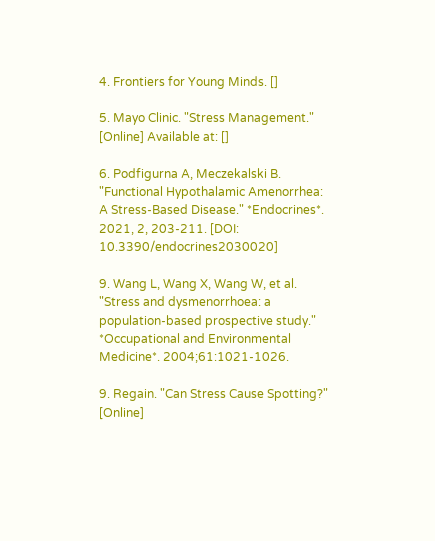4. Frontiers for Young Minds. []

5. Mayo Clinic. "Stress Management." [Online] Available at: []

6. Podfigurna A, Meczekalski B. "Functional Hypothalamic Amenorrhea: A Stress-Based Disease." *Endocrines*. 2021, 2, 203-211. [DOI: 10.3390/endocrines2030020]

9. Wang L, Wang X, Wang W, et al. "Stress and dysmenorrhoea: a population-based prospective study." *Occupational and Environmental Medicine*. 2004;61:1021-1026.

9. Regain. "Can Stress Cause Spotting?" [Online]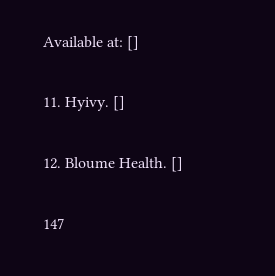Available at: []

11. Hyivy. []

12. Bloume Health. []

147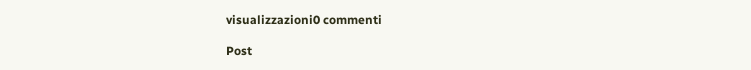visualizzazioni0 commenti

Post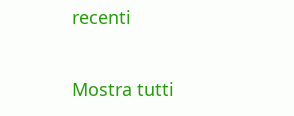recenti

Mostra tutti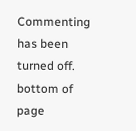Commenting has been turned off.
bottom of page